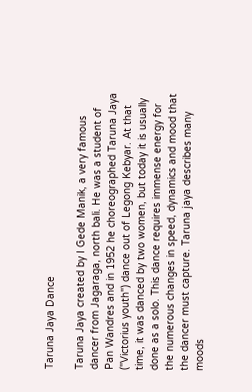Taruna Jaya Dance

Taruna Jaya created by I Gede Manik, a very famous dancer from Jagaraga, north bali. He was a student of Pan Wandres and in 1952 he choreographed Taruna Jaya ("Victorius youth") dance out of Legong Kebyar. At that time, it was danced by two women, but today it is usually done as a solo. This dance requires immense energy for the numerous changes in speed, dynamics and mood that the dancer must capture. Taruna jaya describes many moods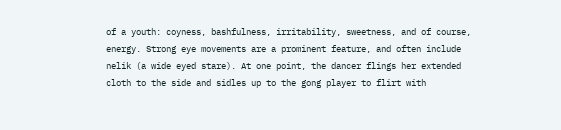of a youth: coyness, bashfulness, irritability, sweetness, and of course, energy. Strong eye movements are a prominent feature, and often include nelik (a wide eyed stare). At one point, the dancer flings her extended cloth to the side and sidles up to the gong player to flirt with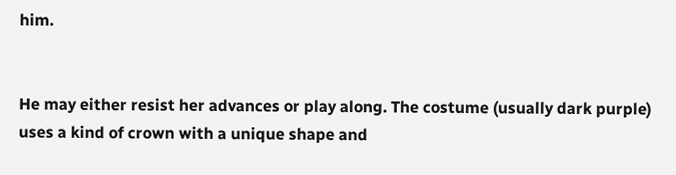him.


He may either resist her advances or play along. The costume (usually dark purple) uses a kind of crown with a unique shape and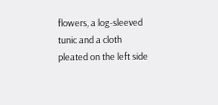flowers, a log-sleeved tunic and a cloth pleated on the left side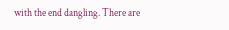with the end dangling. There are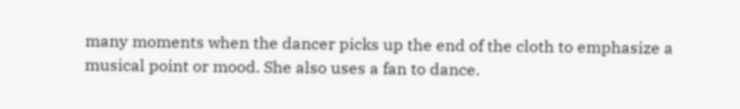many moments when the dancer picks up the end of the cloth to emphasize a musical point or mood. She also uses a fan to dance.